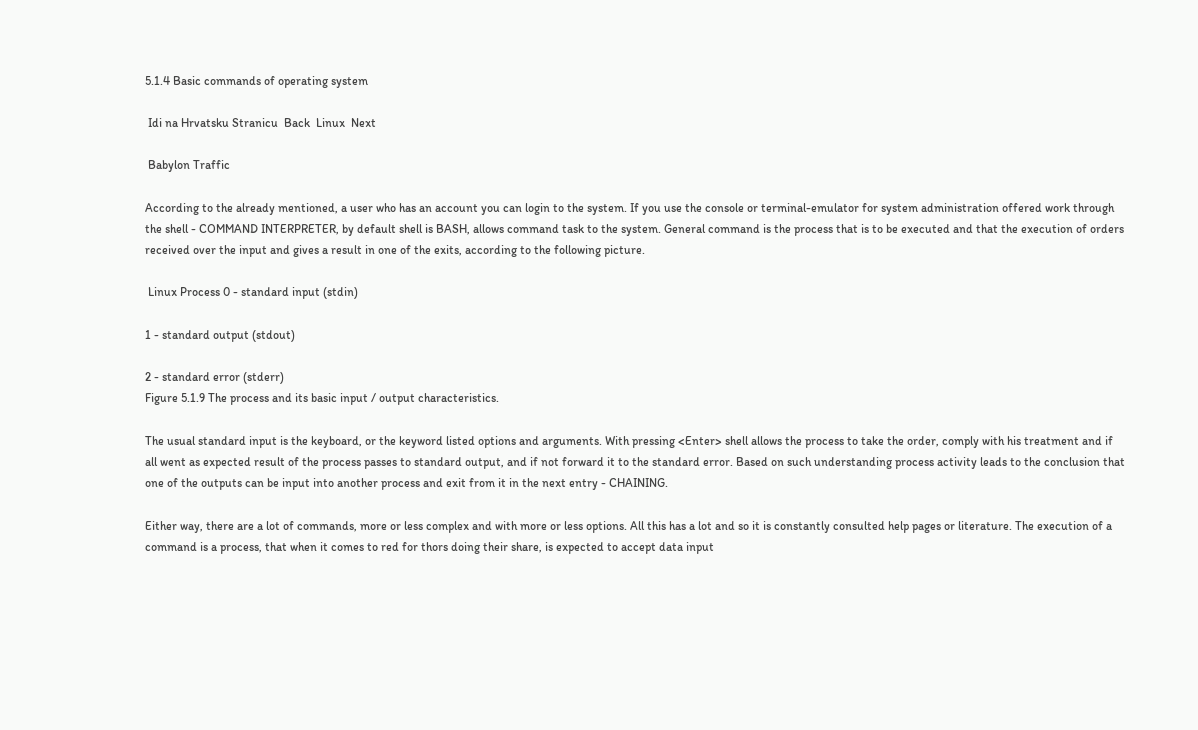5.1.4 Basic commands of operating system

 Idi na Hrvatsku Stranicu  Back  Linux  Next

 Babylon Traffic

According to the already mentioned, a user who has an account you can login to the system. If you use the console or terminal-emulator for system administration offered work through the shell - COMMAND INTERPRETER, by default shell is BASH, allows command task to the system. General command is the process that is to be executed and that the execution of orders received over the input and gives a result in one of the exits, according to the following picture.

 Linux Process 0 - standard input (stdin)

1 - standard output (stdout)

2 - standard error (stderr)
Figure 5.1.9 The process and its basic input / output characteristics.

The usual standard input is the keyboard, or the keyword listed options and arguments. With pressing <Enter> shell allows the process to take the order, comply with his treatment and if all went as expected result of the process passes to standard output, and if not forward it to the standard error. Based on such understanding process activity leads to the conclusion that one of the outputs can be input into another process and exit from it in the next entry - CHAINING.

Either way, there are a lot of commands, more or less complex and with more or less options. All this has a lot and so it is constantly consulted help pages or literature. The execution of a command is a process, that when it comes to red for thors doing their share, is expected to accept data input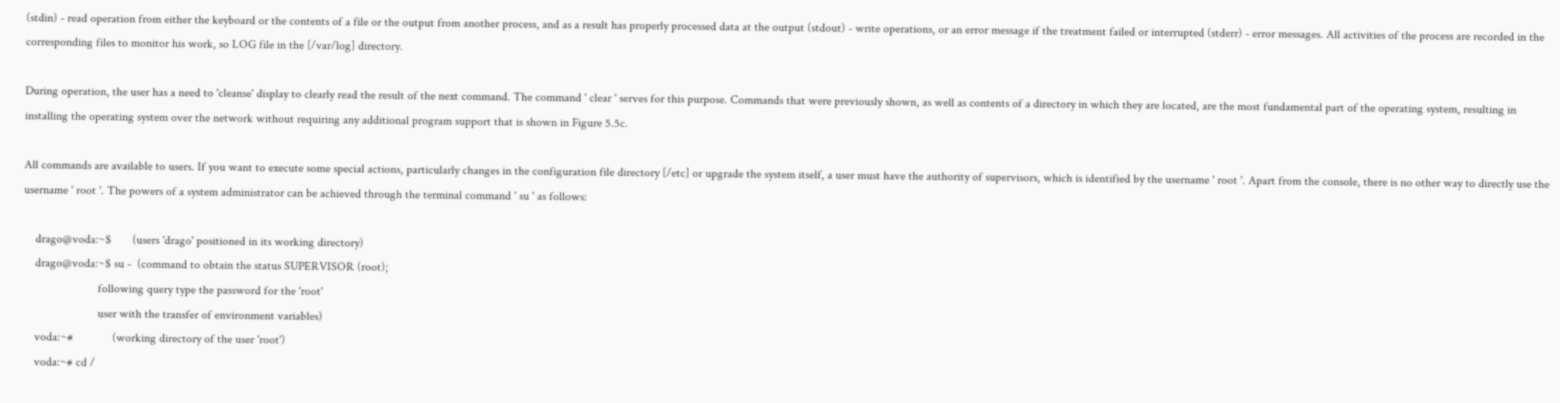(stdin) - read operation from either the keyboard or the contents of a file or the output from another process, and as a result has properly processed data at the output (stdout) - write operations, or an error message if the treatment failed or interrupted (stderr) - error messages. All activities of the process are recorded in the corresponding files to monitor his work, so LOG file in the [/var/log] directory.

During operation, the user has a need to 'cleanse' display to clearly read the result of the next command. The command ' clear ' serves for this purpose. Commands that were previously shown, as well as contents of a directory in which they are located, are the most fundamental part of the operating system, resulting in installing the operating system over the network without requiring any additional program support that is shown in Figure 5.5c.

All commands are available to users. If you want to execute some special actions, particularly changes in the configuration file directory [/etc] or upgrade the system itself, a user must have the authority of supervisors, which is identified by the username ' root '. Apart from the console, there is no other way to directly use the username ' root '. The powers of a system administrator can be achieved through the terminal command ' su ' as follows:

    drago@voda:~$       (users 'drago' positioned in its working directory)
    drago@voda:~$ su -  (command to obtain the status SUPERVISOR (root);
                         following query type the password for the 'root'
                         user with the transfer of environment variables)
    voda:~#             (working directory of the user 'root')
    voda:~# cd /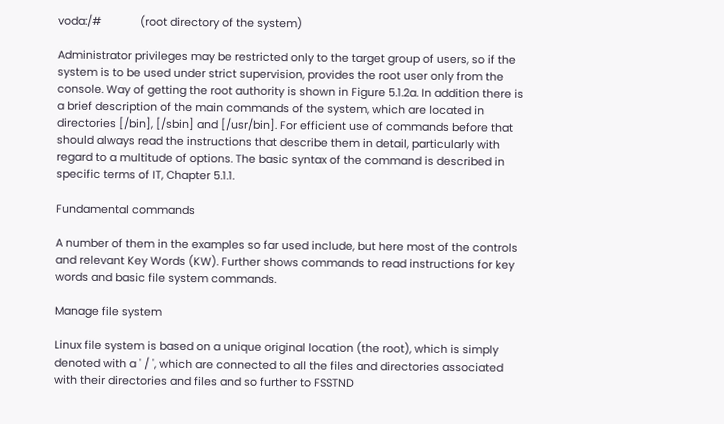voda:/#             (root directory of the system)

Administrator privileges may be restricted only to the target group of users, so if the system is to be used under strict supervision, provides the root user only from the console. Way of getting the root authority is shown in Figure 5.1.2a. In addition there is a brief description of the main commands of the system, which are located in directories [/bin], [/sbin] and [/usr/bin]. For efficient use of commands before that should always read the instructions that describe them in detail, particularly with regard to a multitude of options. The basic syntax of the command is described in specific terms of IT, Chapter 5.1.1.

Fundamental commands

A number of them in the examples so far used include, but here most of the controls and relevant Key Words (KW). Further shows commands to read instructions for key words and basic file system commands.

Manage file system

Linux file system is based on a unique original location (the root), which is simply denoted with a ' / ', which are connected to all the files and directories associated with their directories and files and so further to FSSTND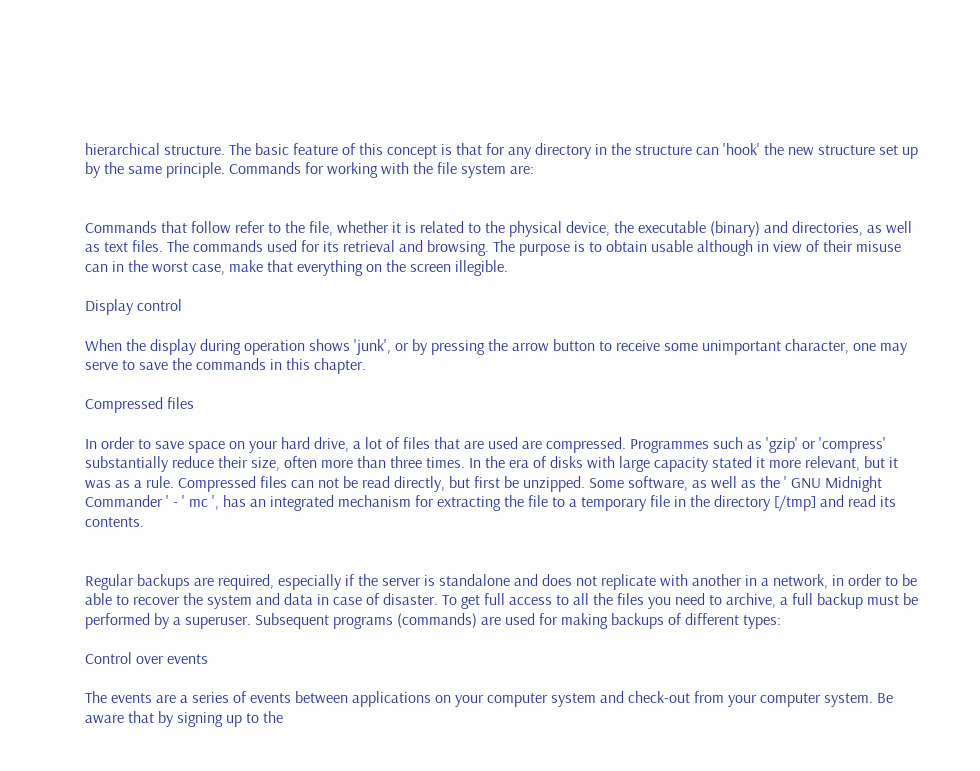hierarchical structure. The basic feature of this concept is that for any directory in the structure can 'hook' the new structure set up by the same principle. Commands for working with the file system are:


Commands that follow refer to the file, whether it is related to the physical device, the executable (binary) and directories, as well as text files. The commands used for its retrieval and browsing. The purpose is to obtain usable although in view of their misuse can in the worst case, make that everything on the screen illegible.

Display control

When the display during operation shows 'junk', or by pressing the arrow button to receive some unimportant character, one may serve to save the commands in this chapter.

Compressed files

In order to save space on your hard drive, a lot of files that are used are compressed. Programmes such as 'gzip' or 'compress' substantially reduce their size, often more than three times. In the era of disks with large capacity stated it more relevant, but it was as a rule. Compressed files can not be read directly, but first be unzipped. Some software, as well as the ' GNU Midnight Commander ' - ' mc ', has an integrated mechanism for extracting the file to a temporary file in the directory [/tmp] and read its contents.


Regular backups are required, especially if the server is standalone and does not replicate with another in a network, in order to be able to recover the system and data in case of disaster. To get full access to all the files you need to archive, a full backup must be performed by a superuser. Subsequent programs (commands) are used for making backups of different types:

Control over events

The events are a series of events between applications on your computer system and check-out from your computer system. Be aware that by signing up to the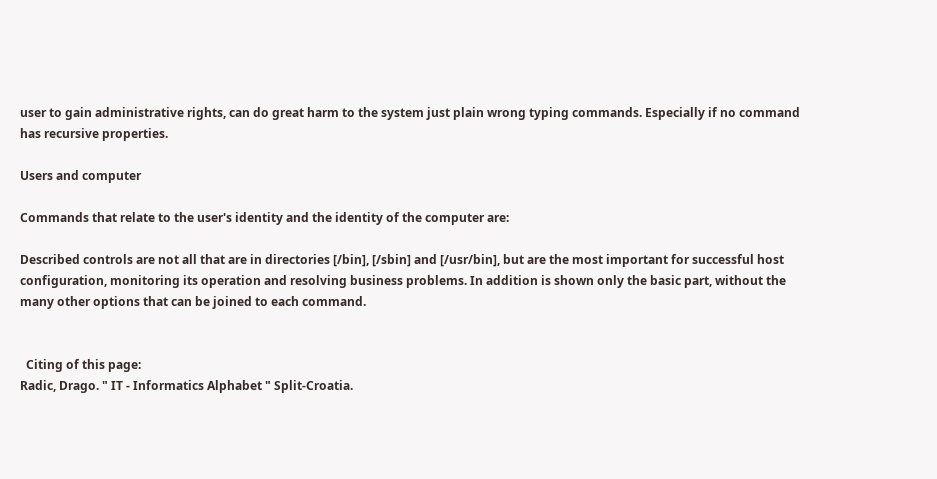user to gain administrative rights, can do great harm to the system just plain wrong typing commands. Especially if no command has recursive properties.

Users and computer

Commands that relate to the user's identity and the identity of the computer are:

Described controls are not all that are in directories [/bin], [/sbin] and [/usr/bin], but are the most important for successful host configuration, monitoring its operation and resolving business problems. In addition is shown only the basic part, without the many other options that can be joined to each command.


  Citing of this page:
Radic, Drago. " IT - Informatics Alphabet " Split-Croatia.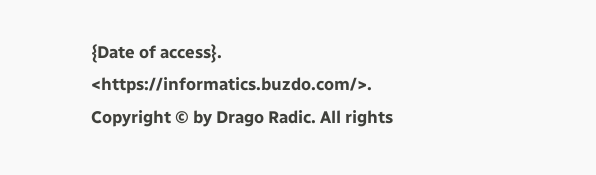{Date of access}. <https://informatics.buzdo.com/>.
Copyright © by Drago Radic. All rights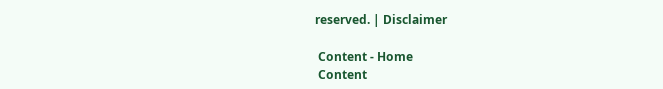reserved. | Disclaimer

 Content - Home
 Content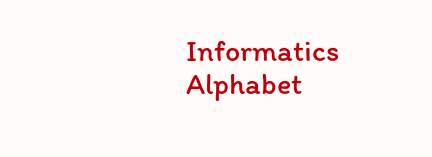Informatics Alphabet